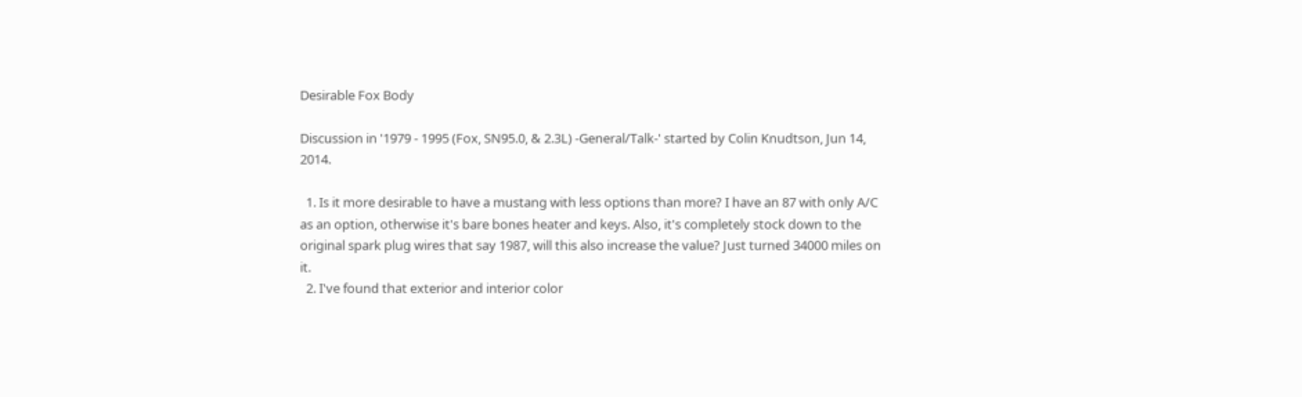Desirable Fox Body

Discussion in '1979 - 1995 (Fox, SN95.0, & 2.3L) -General/Talk-' started by Colin Knudtson, Jun 14, 2014.

  1. Is it more desirable to have a mustang with less options than more? I have an 87 with only A/C as an option, otherwise it's bare bones heater and keys. Also, it's completely stock down to the original spark plug wires that say 1987, will this also increase the value? Just turned 34000 miles on it.
  2. I've found that exterior and interior color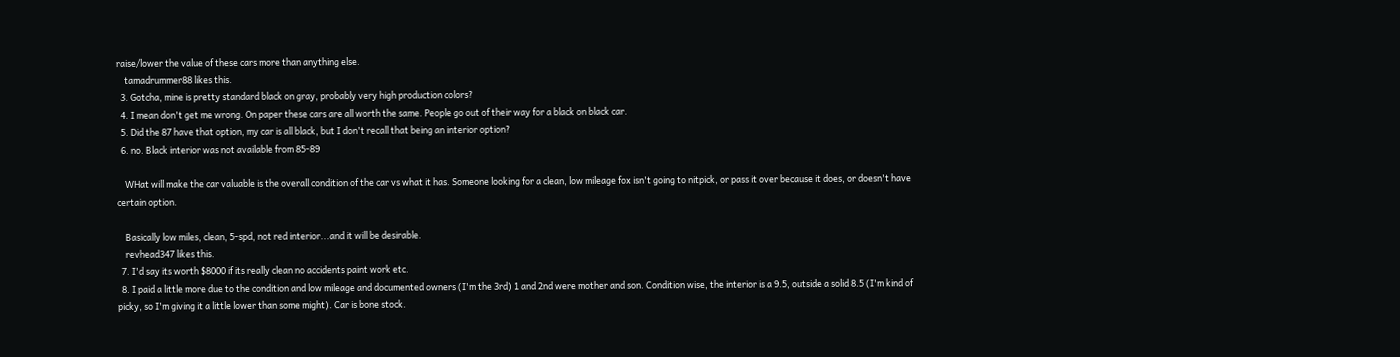raise/lower the value of these cars more than anything else.
    tamadrummer88 likes this.
  3. Gotcha, mine is pretty standard black on gray, probably very high production colors?
  4. I mean don't get me wrong. On paper these cars are all worth the same. People go out of their way for a black on black car.
  5. Did the 87 have that option, my car is all black, but I don't recall that being an interior option?
  6. no. Black interior was not available from 85-89

    WHat will make the car valuable is the overall condition of the car vs what it has. Someone looking for a clean, low mileage fox isn't going to nitpick, or pass it over because it does, or doesn't have certain option.

    Basically low miles, clean, 5-spd, not red interior...and it will be desirable.
    revhead347 likes this.
  7. I'd say its worth $8000 if its really clean no accidents paint work etc.
  8. I paid a little more due to the condition and low mileage and documented owners (I'm the 3rd) 1 and 2nd were mother and son. Condition wise, the interior is a 9.5, outside a solid 8.5 (I'm kind of picky, so I'm giving it a little lower than some might). Car is bone stock.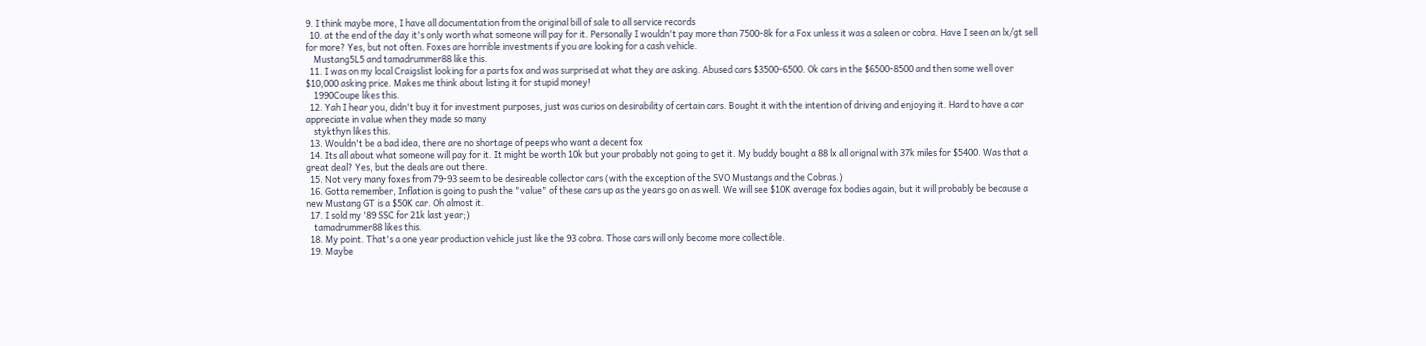9. I think maybe more, I have all documentation from the original bill of sale to all service records
  10. at the end of the day it's only worth what someone will pay for it. Personally I wouldn't pay more than 7500-8k for a Fox unless it was a saleen or cobra. Have I seen an lx/gt sell for more? Yes, but not often. Foxes are horrible investments if you are looking for a cash vehicle.
    Mustang5L5 and tamadrummer88 like this.
  11. I was on my local Craigslist looking for a parts fox and was surprised at what they are asking. Abused cars $3500-6500. Ok cars in the $6500-8500 and then some well over $10,000 asking price. Makes me think about listing it for stupid money!
    1990Coupe likes this.
  12. Yah I hear you, didn't buy it for investment purposes, just was curios on desirability of certain cars. Bought it with the intention of driving and enjoying it. Hard to have a car appreciate in value when they made so many
    stykthyn likes this.
  13. Wouldn't be a bad idea, there are no shortage of peeps who want a decent fox
  14. Its all about what someone will pay for it. It might be worth 10k but your probably not going to get it. My buddy bought a 88 lx all orignal with 37k miles for $5400. Was that a great deal? Yes, but the deals are out there.
  15. Not very many foxes from 79-93 seem to be desireable collector cars (with the exception of the SVO Mustangs and the Cobras.)
  16. Gotta remember, Inflation is going to push the "value" of these cars up as the years go on as well. We will see $10K average fox bodies again, but it will probably be because a new Mustang GT is a $50K car. Oh almost it.
  17. I sold my '89 SSC for 21k last year;)
    tamadrummer88 likes this.
  18. My point. That's a one year production vehicle just like the 93 cobra. Those cars will only become more collectible.
  19. Maybe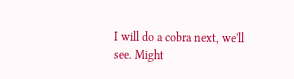I will do a cobra next, we'll see. Might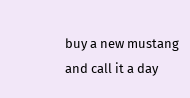buy a new mustang and call it a day